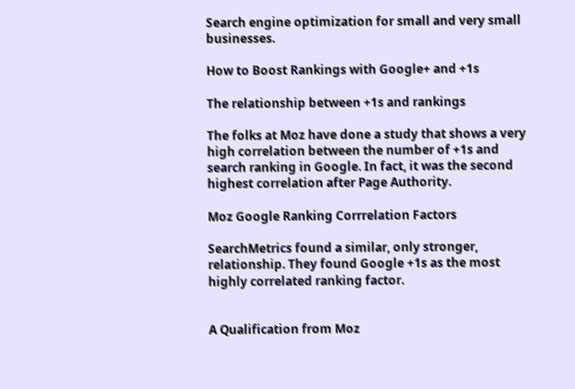Search engine optimization for small and very small businesses.

How to Boost Rankings with Google+ and +1s

The relationship between +1s and rankings

The folks at Moz have done a study that shows a very high correlation between the number of +1s and search ranking in Google. In fact, it was the second highest correlation after Page Authority.

Moz Google Ranking Corrrelation Factors

SearchMetrics found a similar, only stronger, relationship. They found Google +1s as the most highly correlated ranking factor.


A Qualification from Moz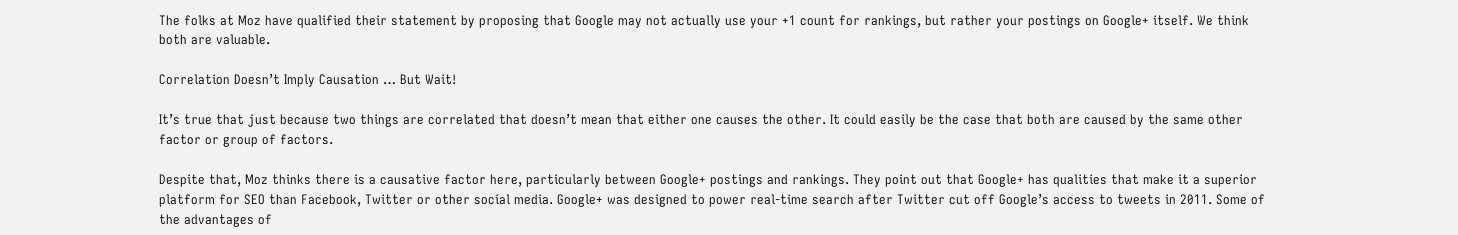The folks at Moz have qualified their statement by proposing that Google may not actually use your +1 count for rankings, but rather your postings on Google+ itself. We think both are valuable.

Correlation Doesn’t Imply Causation … But Wait!

It’s true that just because two things are correlated that doesn’t mean that either one causes the other. It could easily be the case that both are caused by the same other factor or group of factors.

Despite that, Moz thinks there is a causative factor here, particularly between Google+ postings and rankings. They point out that Google+ has qualities that make it a superior platform for SEO than Facebook, Twitter or other social media. Google+ was designed to power real-time search after Twitter cut off Google’s access to tweets in 2011. Some of the advantages of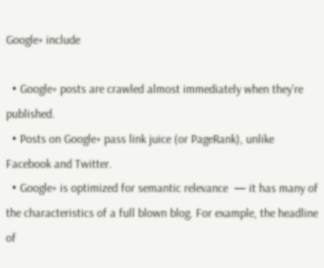Google+ include

  • Google+ posts are crawled almost immediately when they’re published.
  • Posts on Google+ pass link juice (or PageRank), unlike Facebook and Twitter.
  • Google+ is optimized for semantic relevance  — it has many of the characteristics of a full blown blog. For example, the headline of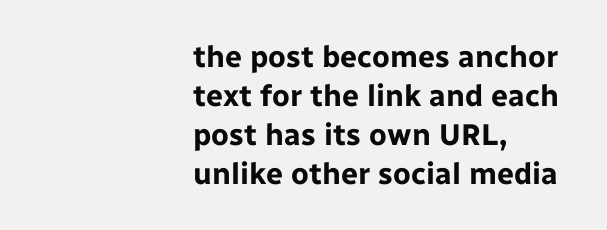the post becomes anchor text for the link and each post has its own URL, unlike other social media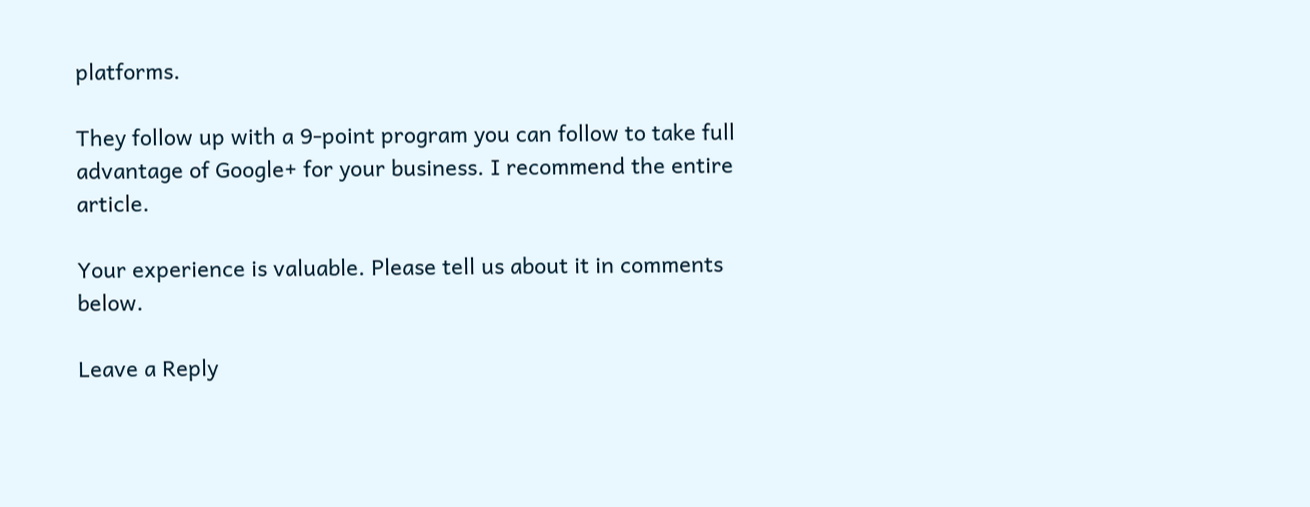platforms.

They follow up with a 9-point program you can follow to take full advantage of Google+ for your business. I recommend the entire article.

Your experience is valuable. Please tell us about it in comments below.

Leave a Reply